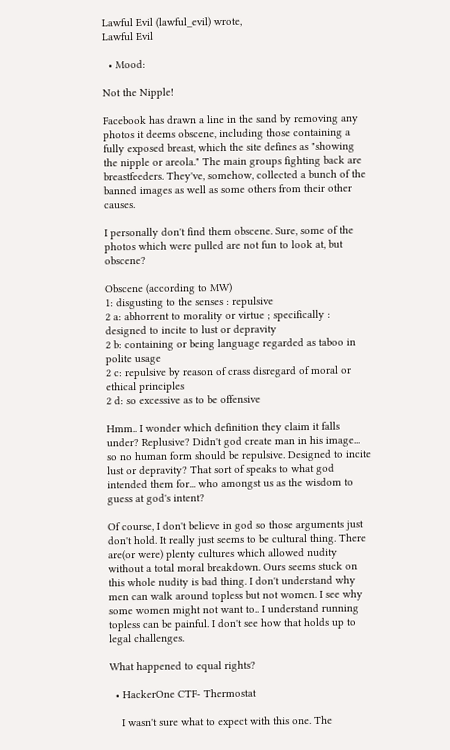Lawful Evil (lawful_evil) wrote,
Lawful Evil

  • Mood:

Not the Nipple!

Facebook has drawn a line in the sand by removing any photos it deems obscene, including those containing a fully exposed breast, which the site defines as "showing the nipple or areola." The main groups fighting back are breastfeeders. They've, somehow, collected a bunch of the banned images as well as some others from their other causes.

I personally don't find them obscene. Sure, some of the photos which were pulled are not fun to look at, but obscene?

Obscene (according to MW)
1: disgusting to the senses : repulsive
2 a: abhorrent to morality or virtue ; specifically : designed to incite to lust or depravity
2 b: containing or being language regarded as taboo in polite usage
2 c: repulsive by reason of crass disregard of moral or ethical principles
2 d: so excessive as to be offensive

Hmm.. I wonder which definition they claim it falls under? Replusive? Didn't god create man in his image... so no human form should be repulsive. Designed to incite lust or depravity? That sort of speaks to what god intended them for... who amongst us as the wisdom to guess at god's intent?

Of course, I don't believe in god so those arguments just don't hold. It really just seems to be cultural thing. There are(or were) plenty cultures which allowed nudity without a total moral breakdown. Ours seems stuck on this whole nudity is bad thing. I don't understand why men can walk around topless but not women. I see why some women might not want to.. I understand running topless can be painful. I don't see how that holds up to legal challenges.

What happened to equal rights?

  • HackerOne CTF- Thermostat

    I wasn't sure what to expect with this one. The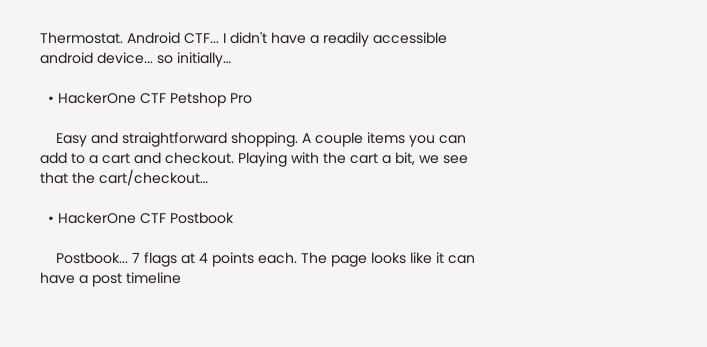Thermostat. Android CTF... I didn't have a readily accessible android device... so initially…

  • HackerOne CTF Petshop Pro

    Easy and straightforward shopping. A couple items you can add to a cart and checkout. Playing with the cart a bit, we see that the cart/checkout…

  • HackerOne CTF Postbook

    Postbook... 7 flags at 4 points each. The page looks like it can have a post timeline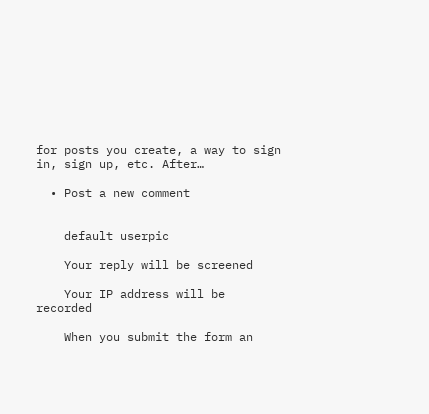for posts you create, a way to sign in, sign up, etc. After…

  • Post a new comment


    default userpic

    Your reply will be screened

    Your IP address will be recorded

    When you submit the form an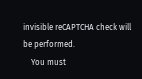invisible reCAPTCHA check will be performed.
    You must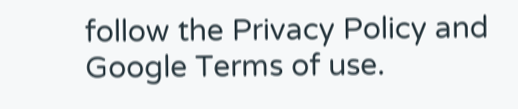follow the Privacy Policy and Google Terms of use.